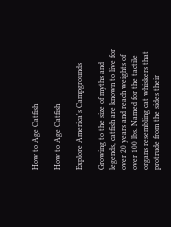How to Age Catfish

How to Age Catfish

Explore America's Campgrounds

Growing to the size of myths and legends, catfish are known to live for over 20 years and reach weights of over 100 lbs. Named for the tactile organs resembling cat whiskers that protrude from the sides their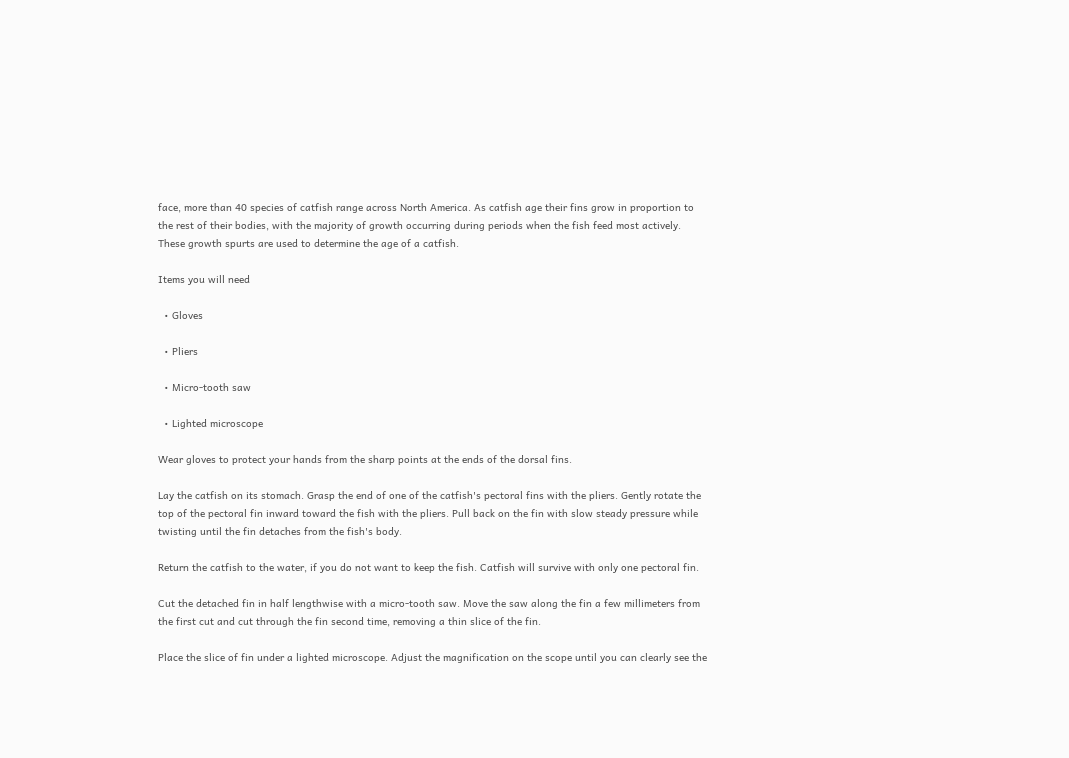face, more than 40 species of catfish range across North America. As catfish age their fins grow in proportion to the rest of their bodies, with the majority of growth occurring during periods when the fish feed most actively. These growth spurts are used to determine the age of a catfish.

Items you will need

  • Gloves

  • Pliers

  • Micro-tooth saw

  • Lighted microscope

Wear gloves to protect your hands from the sharp points at the ends of the dorsal fins.

Lay the catfish on its stomach. Grasp the end of one of the catfish's pectoral fins with the pliers. Gently rotate the top of the pectoral fin inward toward the fish with the pliers. Pull back on the fin with slow steady pressure while twisting until the fin detaches from the fish's body.

Return the catfish to the water, if you do not want to keep the fish. Catfish will survive with only one pectoral fin.

Cut the detached fin in half lengthwise with a micro-tooth saw. Move the saw along the fin a few millimeters from the first cut and cut through the fin second time, removing a thin slice of the fin.

Place the slice of fin under a lighted microscope. Adjust the magnification on the scope until you can clearly see the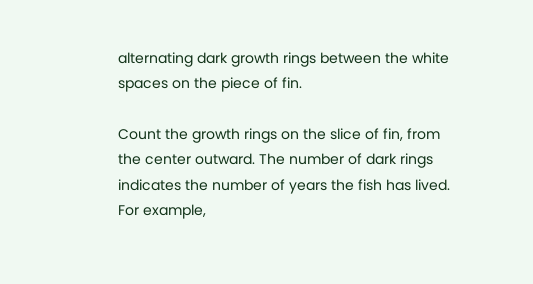alternating dark growth rings between the white spaces on the piece of fin.

Count the growth rings on the slice of fin, from the center outward. The number of dark rings indicates the number of years the fish has lived. For example,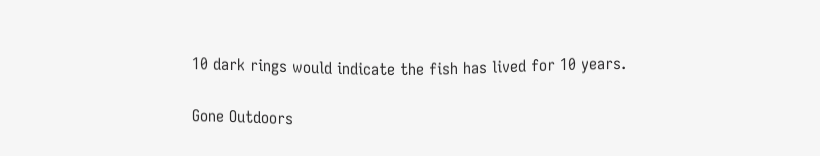10 dark rings would indicate the fish has lived for 10 years.

Gone Outdoors